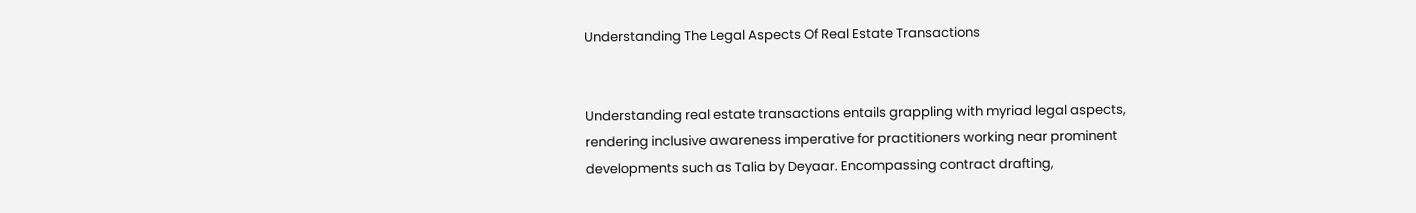Understanding The Legal Aspects Of Real Estate Transactions


Understanding real estate transactions entails grappling with myriad legal aspects, rendering inclusive awareness imperative for practitioners working near prominent developments such as Talia by Deyaar. Encompassing contract drafting,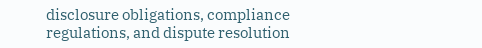disclosure obligations, compliance regulations, and dispute resolution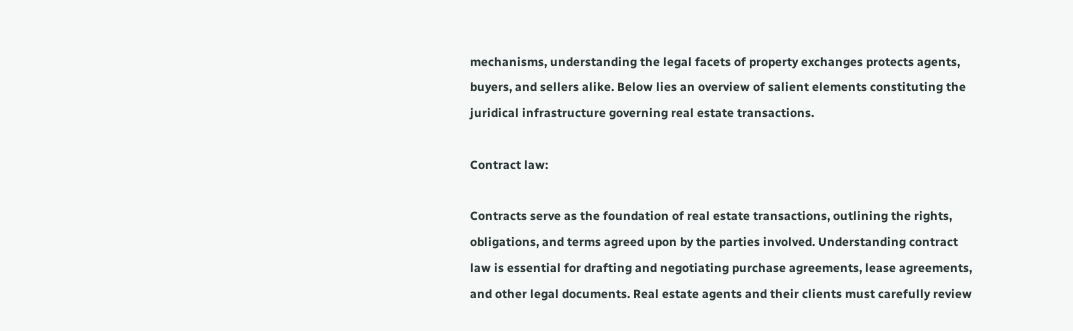mechanisms, understanding the legal facets of property exchanges protects agents, buyers, and sellers alike. Below lies an overview of salient elements constituting the juridical infrastructure governing real estate transactions.

Contract law:

Contracts serve as the foundation of real estate transactions, outlining the rights, obligations, and terms agreed upon by the parties involved. Understanding contract law is essential for drafting and negotiating purchase agreements, lease agreements, and other legal documents. Real estate agents and their clients must carefully review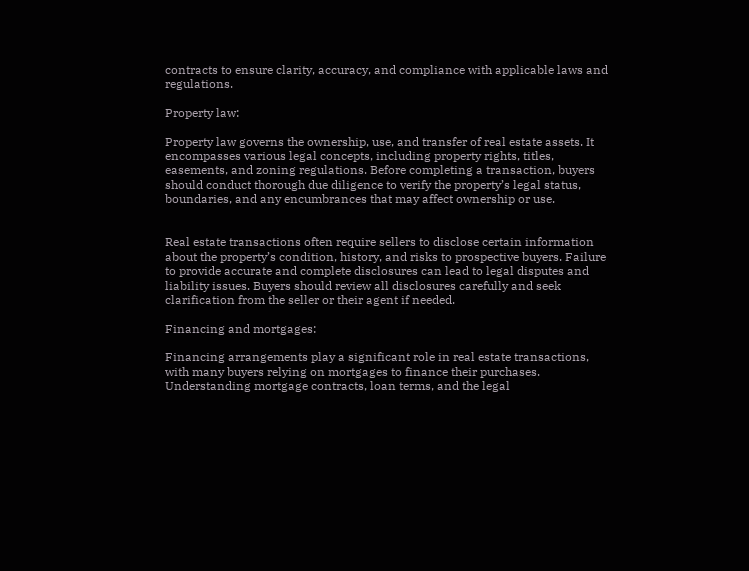contracts to ensure clarity, accuracy, and compliance with applicable laws and regulations.

Property law:

Property law governs the ownership, use, and transfer of real estate assets. It encompasses various legal concepts, including property rights, titles, easements, and zoning regulations. Before completing a transaction, buyers should conduct thorough due diligence to verify the property’s legal status, boundaries, and any encumbrances that may affect ownership or use.


Real estate transactions often require sellers to disclose certain information about the property’s condition, history, and risks to prospective buyers. Failure to provide accurate and complete disclosures can lead to legal disputes and liability issues. Buyers should review all disclosures carefully and seek clarification from the seller or their agent if needed.

Financing and mortgages:

Financing arrangements play a significant role in real estate transactions, with many buyers relying on mortgages to finance their purchases. Understanding mortgage contracts, loan terms, and the legal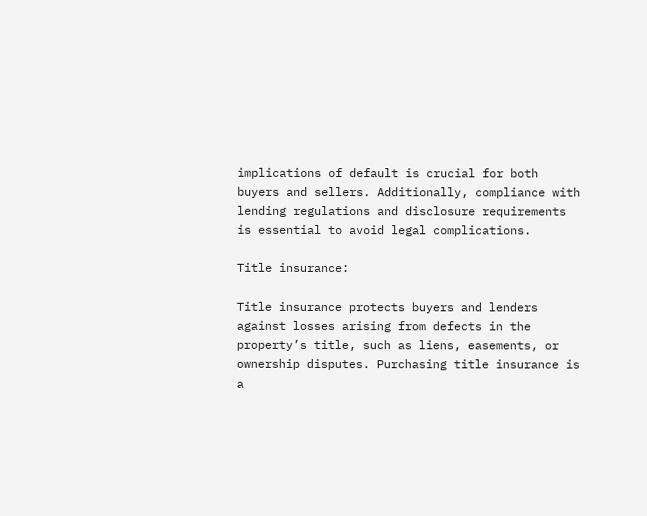implications of default is crucial for both buyers and sellers. Additionally, compliance with lending regulations and disclosure requirements is essential to avoid legal complications.

Title insurance:

Title insurance protects buyers and lenders against losses arising from defects in the property’s title, such as liens, easements, or ownership disputes. Purchasing title insurance is a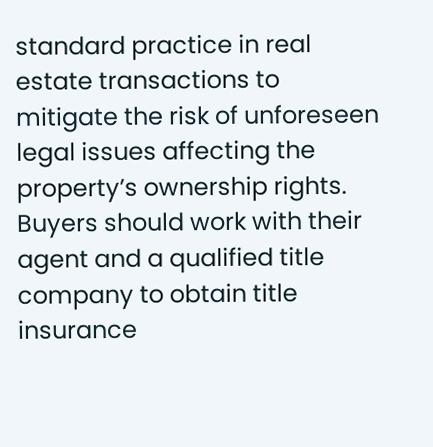standard practice in real estate transactions to mitigate the risk of unforeseen legal issues affecting the property’s ownership rights. Buyers should work with their agent and a qualified title company to obtain title insurance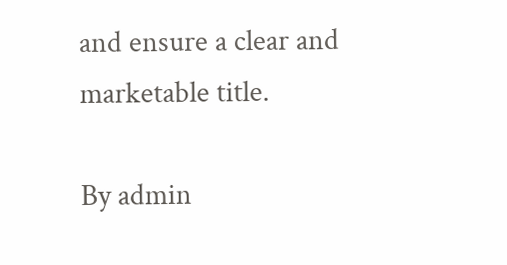and ensure a clear and marketable title.

By admin